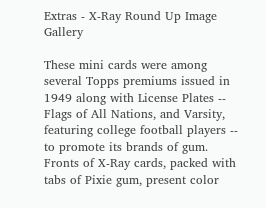Extras - X-Ray Round Up Image Gallery

These mini cards were among several Topps premiums issued in 1949 along with License Plates -- Flags of All Nations, and Varsity, featuring college football players -- to promote its brands of gum. Fronts of X-Ray cards, packed with tabs of Pixie gum, present color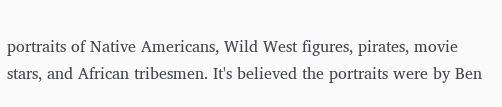portraits of Native Americans, Wild West figures, pirates, movie stars, and African tribesmen. It's believed the portraits were by Ben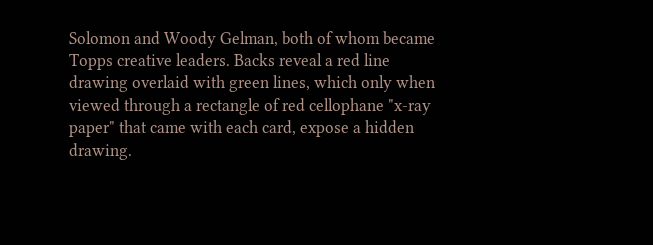Solomon and Woody Gelman, both of whom became Topps creative leaders. Backs reveal a red line drawing overlaid with green lines, which only when viewed through a rectangle of red cellophane "x-ray paper" that came with each card, expose a hidden drawing.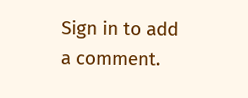Sign in to add a comment.